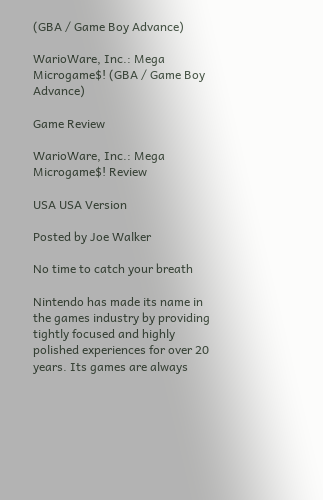(GBA / Game Boy Advance)

WarioWare, Inc.: Mega Microgame$! (GBA / Game Boy Advance)

Game Review

WarioWare, Inc.: Mega Microgame$! Review

USA USA Version

Posted by Joe Walker

No time to catch your breath

Nintendo has made its name in the games industry by providing tightly focused and highly polished experiences for over 20 years. Its games are always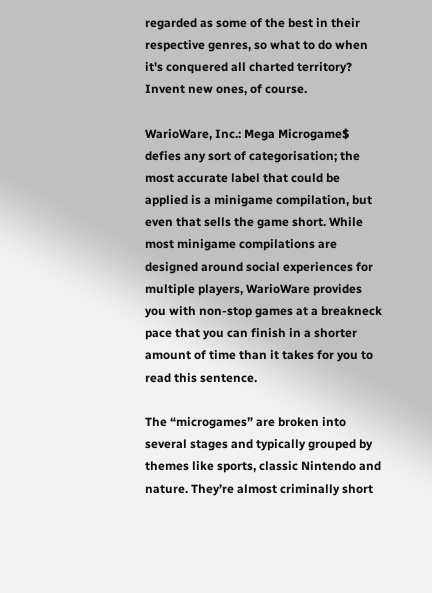regarded as some of the best in their respective genres, so what to do when it's conquered all charted territory? Invent new ones, of course.

WarioWare, Inc.: Mega Microgame$ defies any sort of categorisation; the most accurate label that could be applied is a minigame compilation, but even that sells the game short. While most minigame compilations are designed around social experiences for multiple players, WarioWare provides you with non-stop games at a breakneck pace that you can finish in a shorter amount of time than it takes for you to read this sentence.

The “microgames” are broken into several stages and typically grouped by themes like sports, classic Nintendo and nature. They’re almost criminally short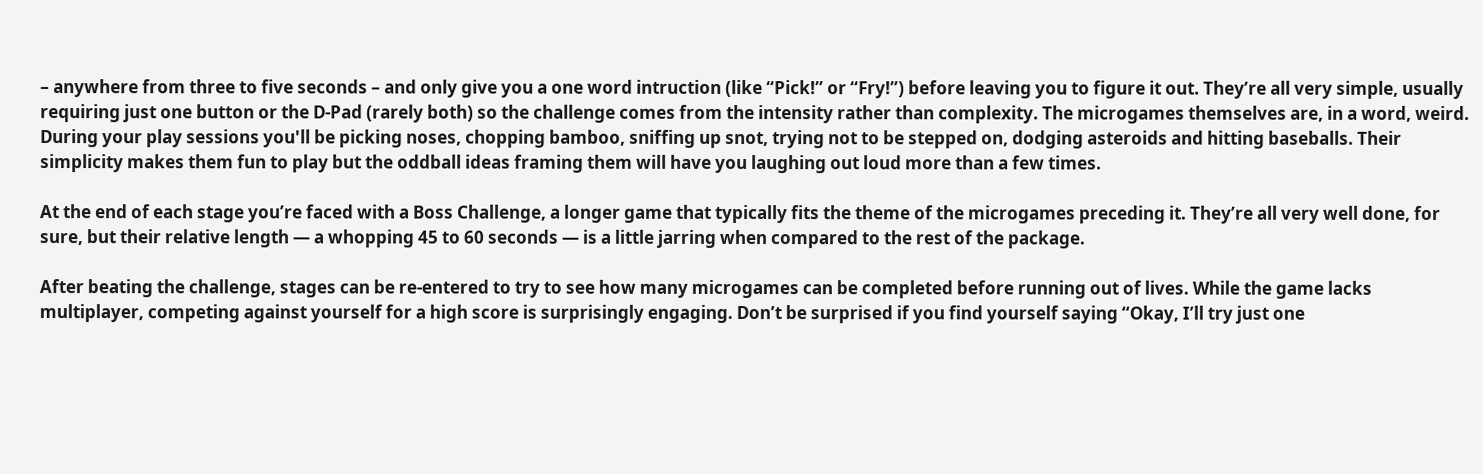– anywhere from three to five seconds – and only give you a one word intruction (like “Pick!” or “Fry!”) before leaving you to figure it out. They’re all very simple, usually requiring just one button or the D-Pad (rarely both) so the challenge comes from the intensity rather than complexity. The microgames themselves are, in a word, weird. During your play sessions you'll be picking noses, chopping bamboo, sniffing up snot, trying not to be stepped on, dodging asteroids and hitting baseballs. Their simplicity makes them fun to play but the oddball ideas framing them will have you laughing out loud more than a few times.

At the end of each stage you’re faced with a Boss Challenge, a longer game that typically fits the theme of the microgames preceding it. They’re all very well done, for sure, but their relative length — a whopping 45 to 60 seconds — is a little jarring when compared to the rest of the package.

After beating the challenge, stages can be re-entered to try to see how many microgames can be completed before running out of lives. While the game lacks multiplayer, competing against yourself for a high score is surprisingly engaging. Don’t be surprised if you find yourself saying “Okay, I’ll try just one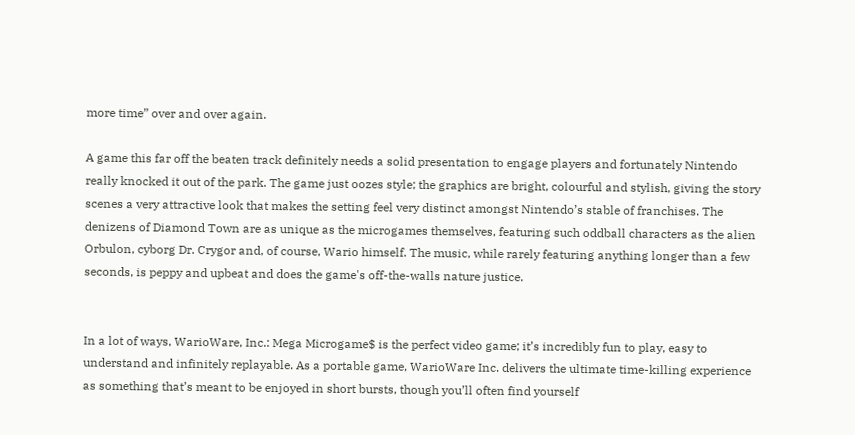more time” over and over again.

A game this far off the beaten track definitely needs a solid presentation to engage players and fortunately Nintendo really knocked it out of the park. The game just oozes style; the graphics are bright, colourful and stylish, giving the story scenes a very attractive look that makes the setting feel very distinct amongst Nintendo’s stable of franchises. The denizens of Diamond Town are as unique as the microgames themselves, featuring such oddball characters as the alien Orbulon, cyborg Dr. Crygor and, of course, Wario himself. The music, while rarely featuring anything longer than a few seconds, is peppy and upbeat and does the game's off-the-walls nature justice.


In a lot of ways, WarioWare, Inc.: Mega Microgame$ is the perfect video game; it’s incredibly fun to play, easy to understand and infinitely replayable. As a portable game, WarioWare Inc. delivers the ultimate time-killing experience as something that’s meant to be enjoyed in short bursts, though you’ll often find yourself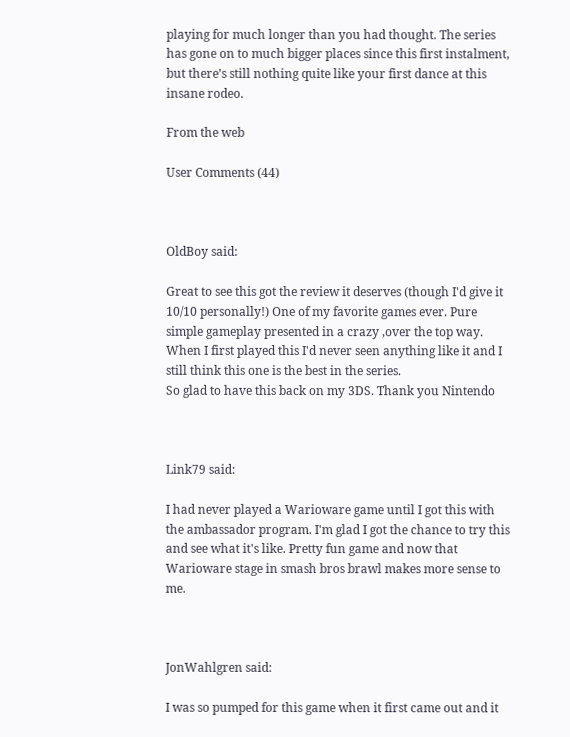playing for much longer than you had thought. The series has gone on to much bigger places since this first instalment, but there’s still nothing quite like your first dance at this insane rodeo.

From the web

User Comments (44)



OldBoy said:

Great to see this got the review it deserves (though I'd give it 10/10 personally!) One of my favorite games ever. Pure simple gameplay presented in a crazy ,over the top way. When I first played this I'd never seen anything like it and I still think this one is the best in the series.
So glad to have this back on my 3DS. Thank you Nintendo



Link79 said:

I had never played a Warioware game until I got this with the ambassador program. I'm glad I got the chance to try this and see what it's like. Pretty fun game and now that Warioware stage in smash bros brawl makes more sense to me.



JonWahlgren said:

I was so pumped for this game when it first came out and it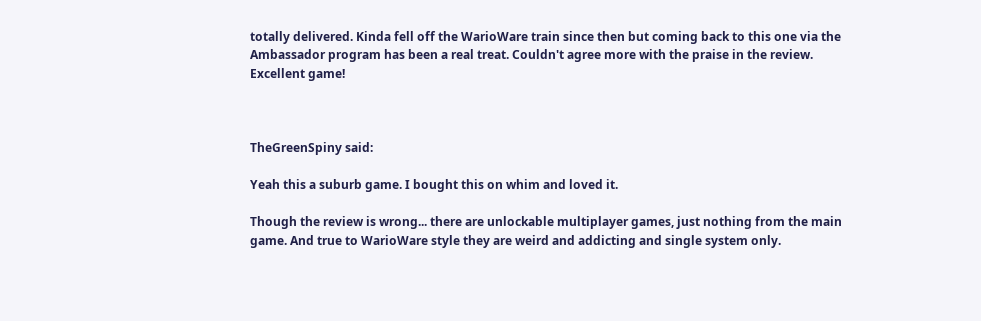totally delivered. Kinda fell off the WarioWare train since then but coming back to this one via the Ambassador program has been a real treat. Couldn't agree more with the praise in the review. Excellent game!



TheGreenSpiny said:

Yeah this a suburb game. I bought this on whim and loved it.

Though the review is wrong... there are unlockable multiplayer games, just nothing from the main game. And true to WarioWare style they are weird and addicting and single system only.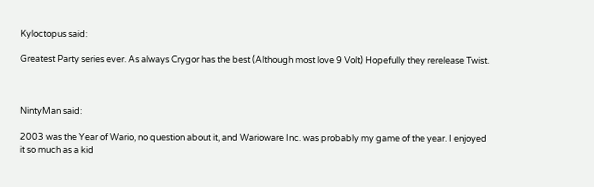Kyloctopus said:

Greatest Party series ever. As always Crygor has the best (Although most love 9 Volt) Hopefully they rerelease Twist.



NintyMan said:

2003 was the Year of Wario, no question about it, and Warioware Inc. was probably my game of the year. I enjoyed it so much as a kid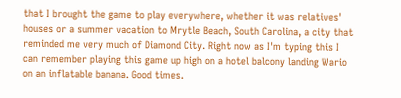that I brought the game to play everywhere, whether it was relatives' houses or a summer vacation to Mrytle Beach, South Carolina, a city that reminded me very much of Diamond City. Right now as I'm typing this I can remember playing this game up high on a hotel balcony landing Wario on an inflatable banana. Good times.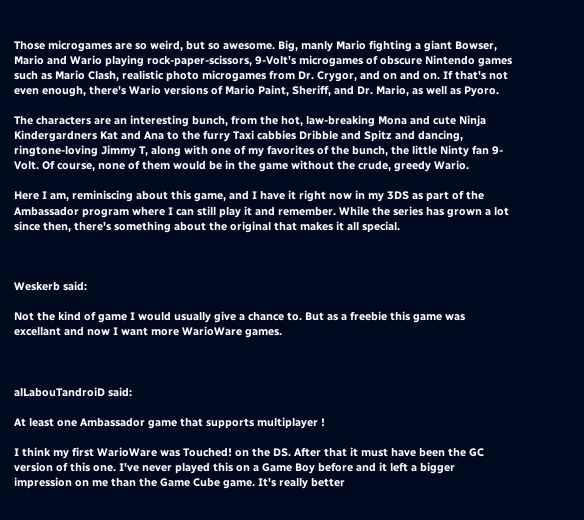Those microgames are so weird, but so awesome. Big, manly Mario fighting a giant Bowser, Mario and Wario playing rock-paper-scissors, 9-Volt's microgames of obscure Nintendo games such as Mario Clash, realistic photo microgames from Dr. Crygor, and on and on. If that's not even enough, there's Wario versions of Mario Paint, Sheriff, and Dr. Mario, as well as Pyoro.

The characters are an interesting bunch, from the hot, law-breaking Mona and cute Ninja Kindergardners Kat and Ana to the furry Taxi cabbies Dribble and Spitz and dancing, ringtone-loving Jimmy T, along with one of my favorites of the bunch, the little Ninty fan 9-Volt. Of course, none of them would be in the game without the crude, greedy Wario.

Here I am, reminiscing about this game, and I have it right now in my 3DS as part of the Ambassador program where I can still play it and remember. While the series has grown a lot since then, there's something about the original that makes it all special.



Weskerb said:

Not the kind of game I would usually give a chance to. But as a freebie this game was excellant and now I want more WarioWare games.



alLabouTandroiD said:

At least one Ambassador game that supports multiplayer !

I think my first WarioWare was Touched! on the DS. After that it must have been the GC version of this one. I've never played this on a Game Boy before and it left a bigger impression on me than the Game Cube game. It's really better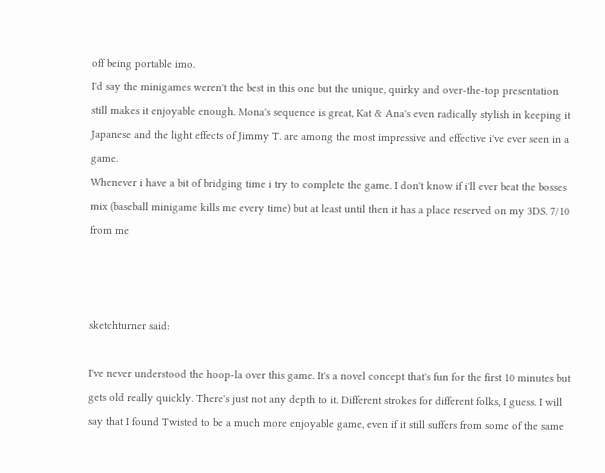off being portable imo.
I'd say the minigames weren't the best in this one but the unique, quirky and over-the-top presentation still makes it enjoyable enough. Mona's sequence is great, Kat & Ana's even radically stylish in keeping it Japanese and the light effects of Jimmy T. are among the most impressive and effective i've ever seen in a game.
Whenever i have a bit of bridging time i try to complete the game. I don't know if i'll ever beat the bosses mix (baseball minigame kills me every time) but at least until then it has a place reserved on my 3DS. 7/10 from me



sketchturner said:

I've never understood the hoop-la over this game. It's a novel concept that's fun for the first 10 minutes but gets old really quickly. There's just not any depth to it. Different strokes for different folks, I guess. I will say that I found Twisted to be a much more enjoyable game, even if it still suffers from some of the same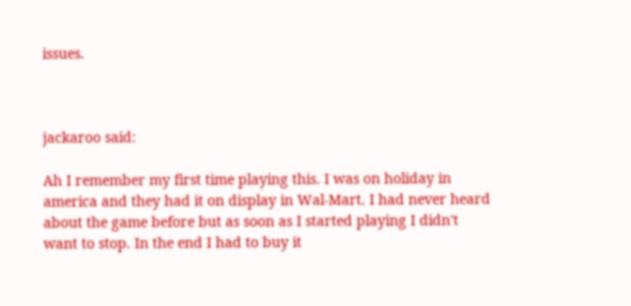issues.



jackaroo said:

Ah I remember my first time playing this. I was on holiday in america and they had it on display in Wal-Mart. I had never heard about the game before but as soon as I started playing I didn't want to stop. In the end I had to buy it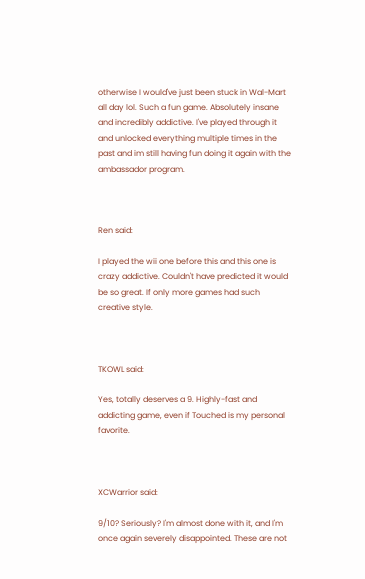otherwise I would've just been stuck in Wal-Mart all day lol. Such a fun game. Absolutely insane and incredibly addictive. I've played through it and unlocked everything multiple times in the past and im still having fun doing it again with the ambassador program.



Ren said:

I played the wii one before this and this one is crazy addictive. Couldn't have predicted it would be so great. If only more games had such creative style.



TKOWL said:

Yes, totally deserves a 9. Highly-fast and addicting game, even if Touched is my personal favorite.



XCWarrior said:

9/10? Seriously? I'm almost done with it, and I'm once again severely disappointed. These are not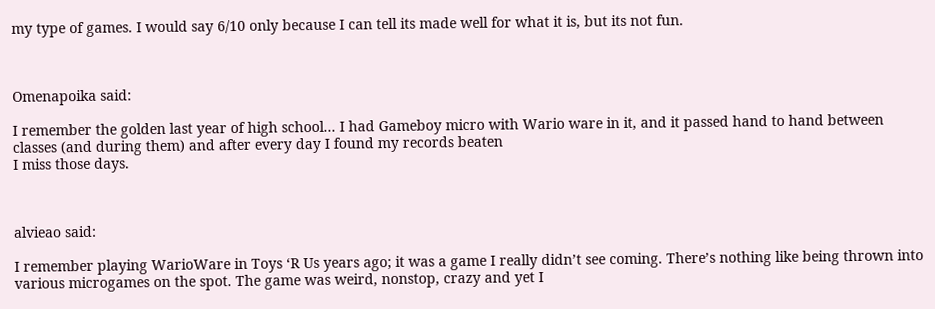my type of games. I would say 6/10 only because I can tell its made well for what it is, but its not fun.



Omenapoika said:

I remember the golden last year of high school... I had Gameboy micro with Wario ware in it, and it passed hand to hand between classes (and during them) and after every day I found my records beaten
I miss those days.



alvieao said:

I remember playing WarioWare in Toys ‘R Us years ago; it was a game I really didn’t see coming. There’s nothing like being thrown into various microgames on the spot. The game was weird, nonstop, crazy and yet I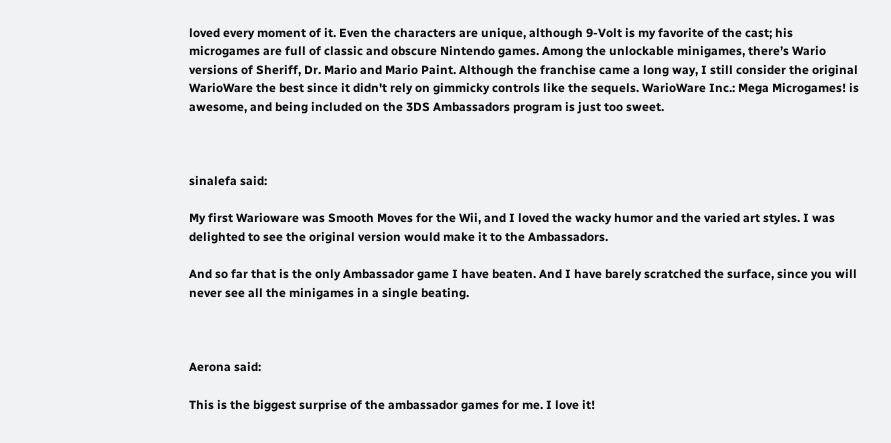loved every moment of it. Even the characters are unique, although 9-Volt is my favorite of the cast; his microgames are full of classic and obscure Nintendo games. Among the unlockable minigames, there’s Wario versions of Sheriff, Dr. Mario and Mario Paint. Although the franchise came a long way, I still consider the original WarioWare the best since it didn't rely on gimmicky controls like the sequels. WarioWare Inc.: Mega Microgames! is awesome, and being included on the 3DS Ambassadors program is just too sweet.



sinalefa said:

My first Warioware was Smooth Moves for the Wii, and I loved the wacky humor and the varied art styles. I was delighted to see the original version would make it to the Ambassadors.

And so far that is the only Ambassador game I have beaten. And I have barely scratched the surface, since you will never see all the minigames in a single beating.



Aerona said:

This is the biggest surprise of the ambassador games for me. I love it!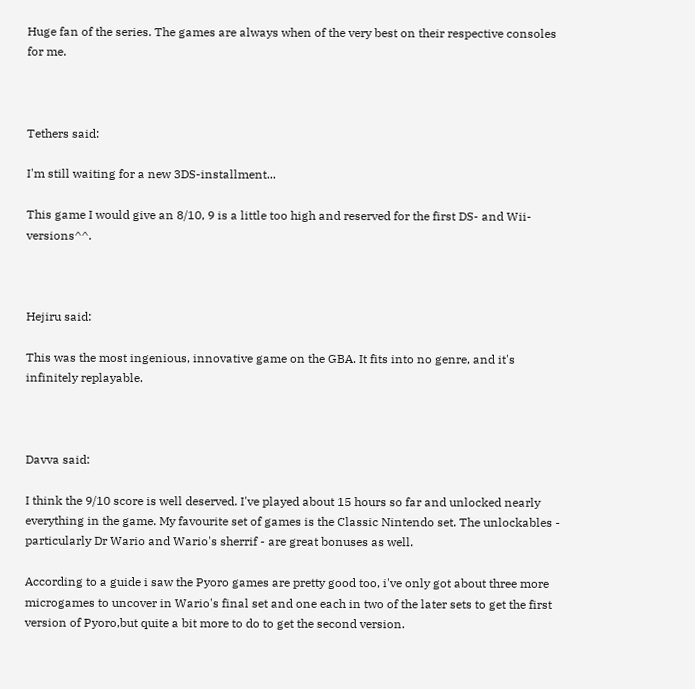Huge fan of the series. The games are always when of the very best on their respective consoles for me.



Tethers said:

I'm still waiting for a new 3DS-installment...

This game I would give an 8/10, 9 is a little too high and reserved for the first DS- and Wii-versions^^.



Hejiru said:

This was the most ingenious, innovative game on the GBA. It fits into no genre, and it's infinitely replayable.



Davva said:

I think the 9/10 score is well deserved. I've played about 15 hours so far and unlocked nearly everything in the game. My favourite set of games is the Classic Nintendo set. The unlockables - particularly Dr Wario and Wario's sherrif - are great bonuses as well.

According to a guide i saw the Pyoro games are pretty good too, i've only got about three more microgames to uncover in Wario's final set and one each in two of the later sets to get the first version of Pyoro,but quite a bit more to do to get the second version.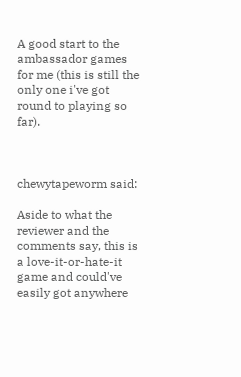A good start to the ambassador games for me (this is still the only one i've got round to playing so far).



chewytapeworm said:

Aside to what the reviewer and the comments say, this is a love-it-or-hate-it game and could've easily got anywhere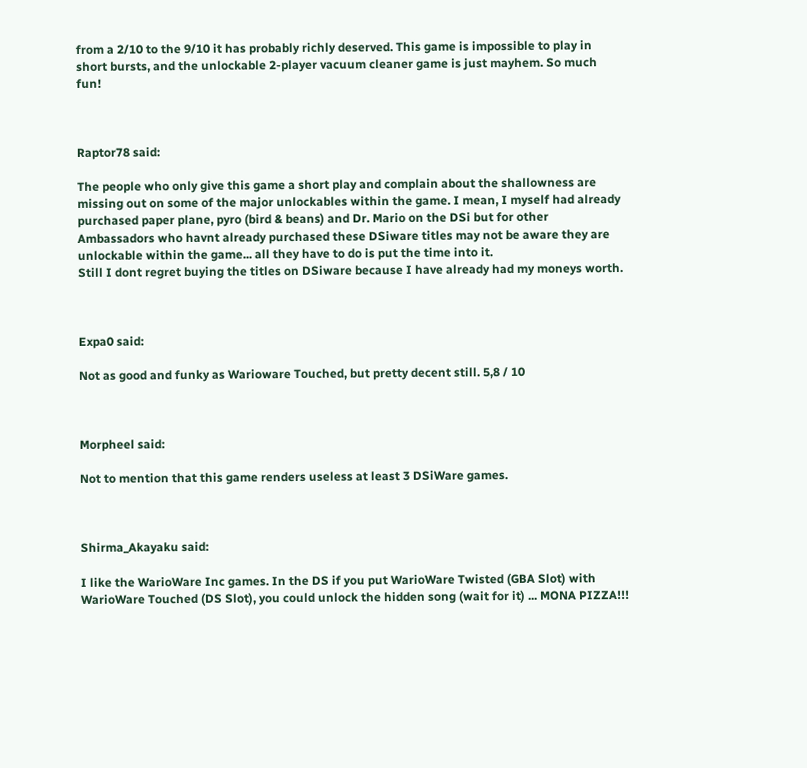from a 2/10 to the 9/10 it has probably richly deserved. This game is impossible to play in short bursts, and the unlockable 2-player vacuum cleaner game is just mayhem. So much fun!



Raptor78 said:

The people who only give this game a short play and complain about the shallowness are missing out on some of the major unlockables within the game. I mean, I myself had already purchased paper plane, pyro (bird & beans) and Dr. Mario on the DSi but for other Ambassadors who havnt already purchased these DSiware titles may not be aware they are unlockable within the game... all they have to do is put the time into it.
Still I dont regret buying the titles on DSiware because I have already had my moneys worth.



Expa0 said:

Not as good and funky as Warioware Touched, but pretty decent still. 5,8 / 10



Morpheel said:

Not to mention that this game renders useless at least 3 DSiWare games.



Shirma_Akayaku said:

I like the WarioWare Inc games. In the DS if you put WarioWare Twisted (GBA Slot) with WarioWare Touched (DS Slot), you could unlock the hidden song (wait for it) ... MONA PIZZA!!!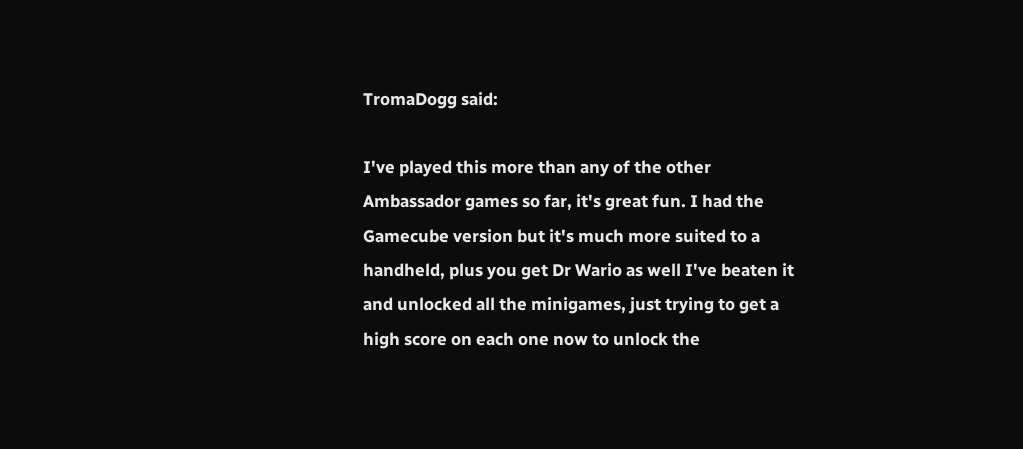TromaDogg said:

I've played this more than any of the other Ambassador games so far, it's great fun. I had the Gamecube version but it's much more suited to a handheld, plus you get Dr Wario as well I've beaten it and unlocked all the minigames, just trying to get a high score on each one now to unlock the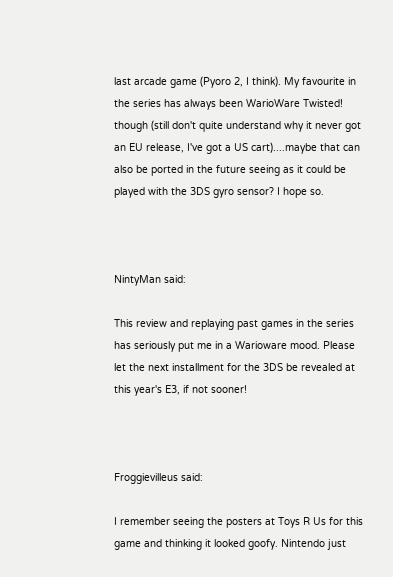last arcade game (Pyoro 2, I think). My favourite in the series has always been WarioWare Twisted! though (still don't quite understand why it never got an EU release, I've got a US cart)....maybe that can also be ported in the future seeing as it could be played with the 3DS gyro sensor? I hope so.



NintyMan said:

This review and replaying past games in the series has seriously put me in a Warioware mood. Please let the next installment for the 3DS be revealed at this year's E3, if not sooner!



Froggievilleus said:

I remember seeing the posters at Toys R Us for this game and thinking it looked goofy. Nintendo just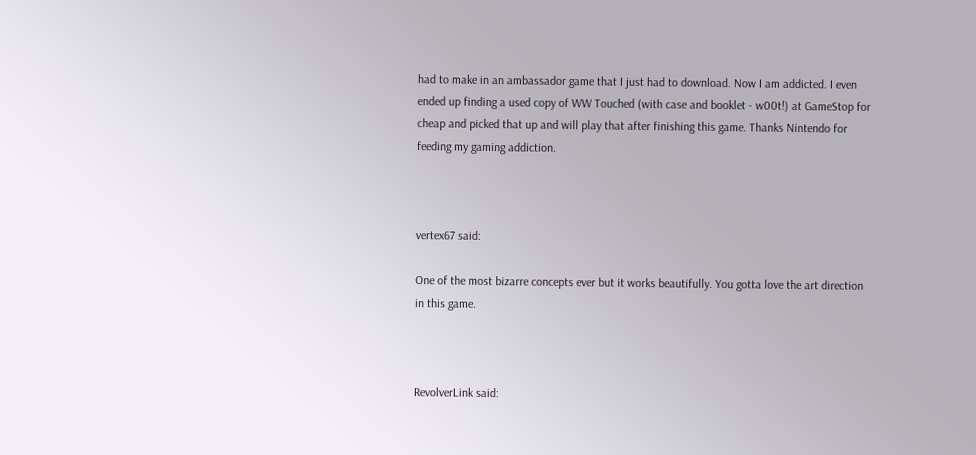had to make in an ambassador game that I just had to download. Now I am addicted. I even ended up finding a used copy of WW Touched (with case and booklet - w00t!) at GameStop for cheap and picked that up and will play that after finishing this game. Thanks Nintendo for feeding my gaming addiction.



vertex67 said:

One of the most bizarre concepts ever but it works beautifully. You gotta love the art direction in this game.



RevolverLink said: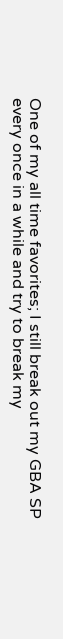One of my all time favorites; I still break out my GBA SP every once in a while and try to break my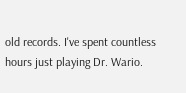old records. I've spent countless hours just playing Dr. Wario.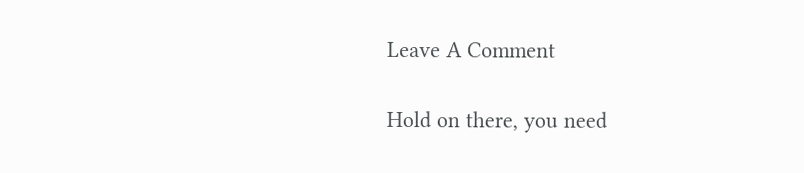Leave A Comment

Hold on there, you need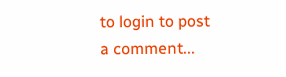to login to post a comment...